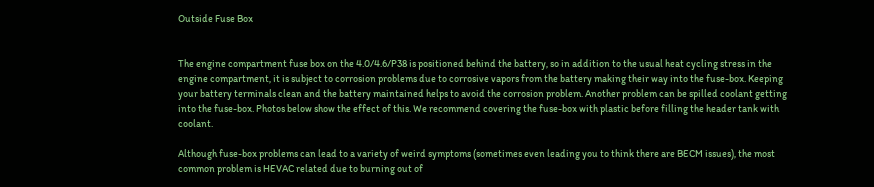Outside Fuse Box


The engine compartment fuse box on the 4.0/4.6/P38 is positioned behind the battery, so in addition to the usual heat cycling stress in the engine compartment, it is subject to corrosion problems due to corrosive vapors from the battery making their way into the fuse-box. Keeping your battery terminals clean and the battery maintained helps to avoid the corrosion problem. Another problem can be spilled coolant getting into the fuse-box. Photos below show the effect of this. We recommend covering the fuse-box with plastic before filling the header tank with coolant.

Although fuse-box problems can lead to a variety of weird symptoms (sometimes even leading you to think there are BECM issues), the most common problem is HEVAC related due to burning out of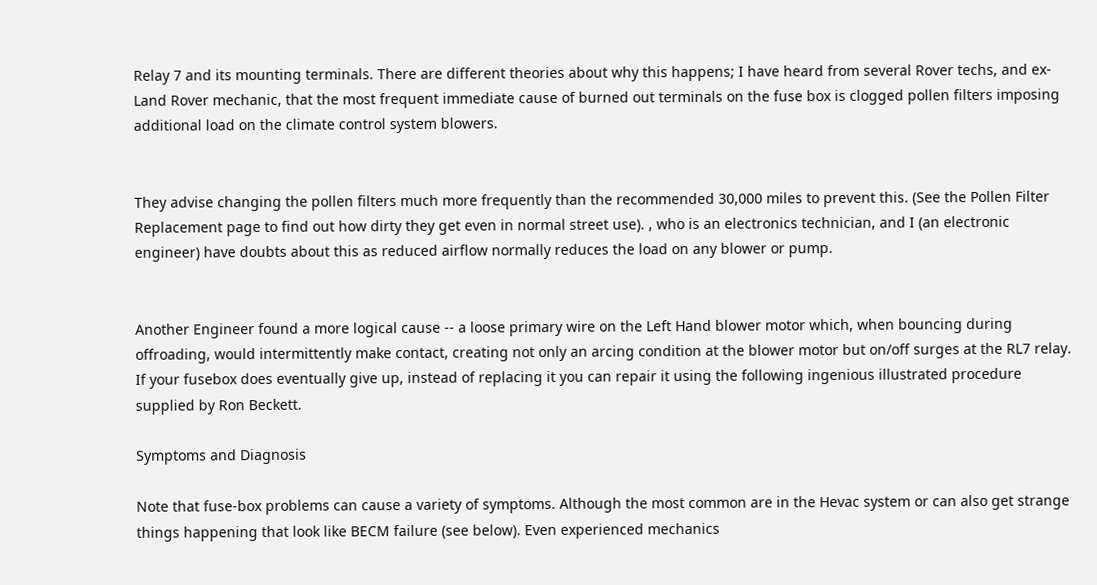Relay 7 and its mounting terminals. There are different theories about why this happens; I have heard from several Rover techs, and ex-Land Rover mechanic, that the most frequent immediate cause of burned out terminals on the fuse box is clogged pollen filters imposing additional load on the climate control system blowers.


They advise changing the pollen filters much more frequently than the recommended 30,000 miles to prevent this. (See the Pollen Filter Replacement page to find out how dirty they get even in normal street use). , who is an electronics technician, and I (an electronic engineer) have doubts about this as reduced airflow normally reduces the load on any blower or pump.


Another Engineer found a more logical cause -- a loose primary wire on the Left Hand blower motor which, when bouncing during offroading, would intermittently make contact, creating not only an arcing condition at the blower motor but on/off surges at the RL7 relay. If your fusebox does eventually give up, instead of replacing it you can repair it using the following ingenious illustrated procedure supplied by Ron Beckett.

Symptoms and Diagnosis

Note that fuse-box problems can cause a variety of symptoms. Although the most common are in the Hevac system or can also get strange things happening that look like BECM failure (see below). Even experienced mechanics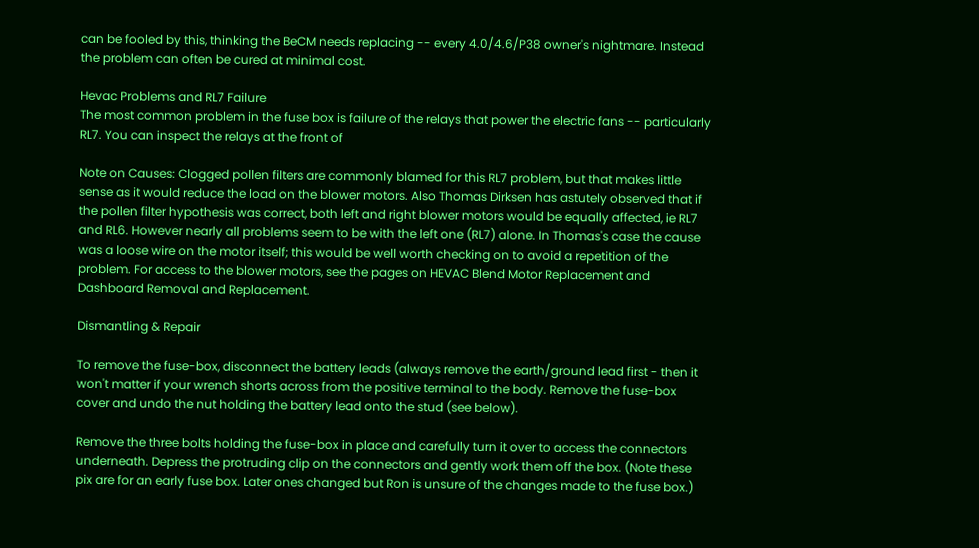can be fooled by this, thinking the BeCM needs replacing -- every 4.0/4.6/P38 owner's nightmare. Instead the problem can often be cured at minimal cost.

Hevac Problems and RL7 Failure
The most common problem in the fuse box is failure of the relays that power the electric fans -- particularly RL7. You can inspect the relays at the front of

Note on Causes: Clogged pollen filters are commonly blamed for this RL7 problem, but that makes little sense as it would reduce the load on the blower motors. Also Thomas Dirksen has astutely observed that if the pollen filter hypothesis was correct, both left and right blower motors would be equally affected, ie RL7 and RL6. However nearly all problems seem to be with the left one (RL7) alone. In Thomas's case the cause was a loose wire on the motor itself; this would be well worth checking on to avoid a repetition of the problem. For access to the blower motors, see the pages on HEVAC Blend Motor Replacement and Dashboard Removal and Replacement.

Dismantling & Repair

To remove the fuse-box, disconnect the battery leads (always remove the earth/ground lead first - then it won't matter if your wrench shorts across from the positive terminal to the body. Remove the fuse-box cover and undo the nut holding the battery lead onto the stud (see below).

Remove the three bolts holding the fuse-box in place and carefully turn it over to access the connectors underneath. Depress the protruding clip on the connectors and gently work them off the box. (Note these pix are for an early fuse box. Later ones changed but Ron is unsure of the changes made to the fuse box.)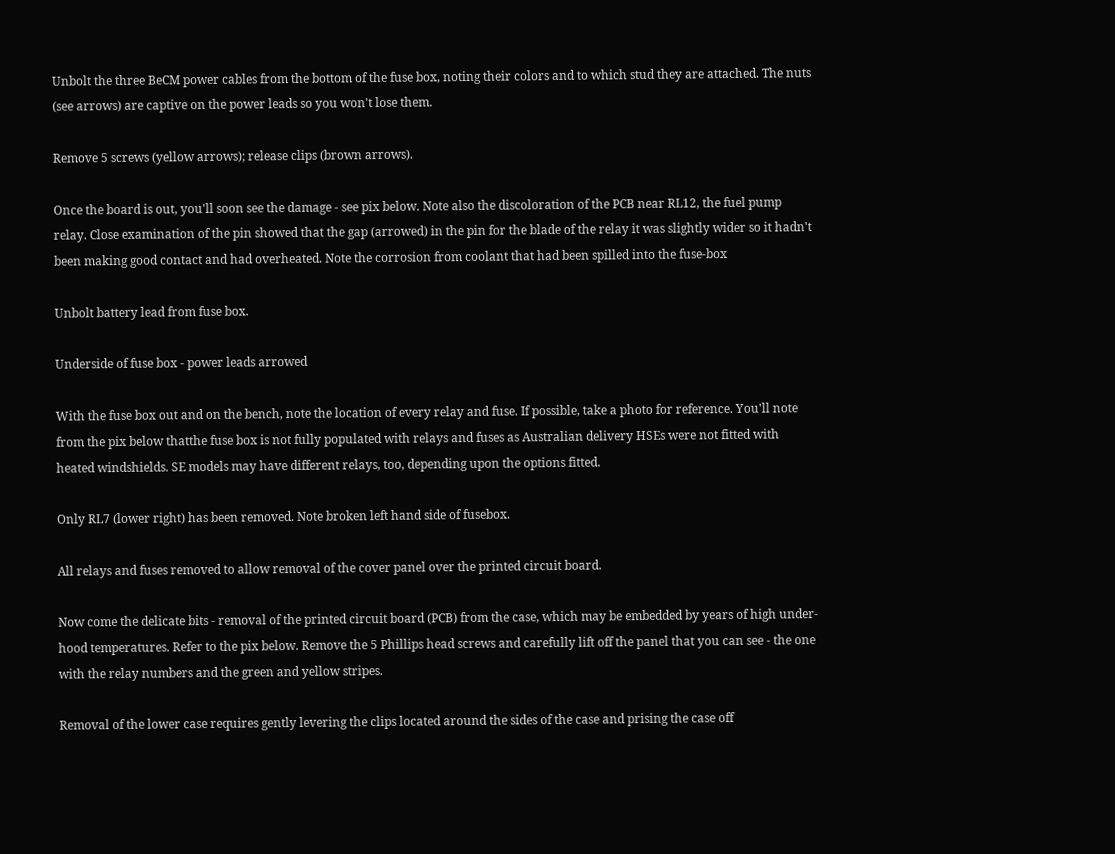Unbolt the three BeCM power cables from the bottom of the fuse box, noting their colors and to which stud they are attached. The nuts (see arrows) are captive on the power leads so you won't lose them.

Remove 5 screws (yellow arrows); release clips (brown arrows).

Once the board is out, you'll soon see the damage - see pix below. Note also the discoloration of the PCB near RL12, the fuel pump relay. Close examination of the pin showed that the gap (arrowed) in the pin for the blade of the relay it was slightly wider so it hadn't been making good contact and had overheated. Note the corrosion from coolant that had been spilled into the fuse-box

Unbolt battery lead from fuse box.

Underside of fuse box - power leads arrowed

With the fuse box out and on the bench, note the location of every relay and fuse. If possible, take a photo for reference. You'll note from the pix below thatthe fuse box is not fully populated with relays and fuses as Australian delivery HSEs were not fitted with heated windshields. SE models may have different relays, too, depending upon the options fitted.

Only RL7 (lower right) has been removed. Note broken left hand side of fusebox.

All relays and fuses removed to allow removal of the cover panel over the printed circuit board.

Now come the delicate bits - removal of the printed circuit board (PCB) from the case, which may be embedded by years of high under-hood temperatures. Refer to the pix below. Remove the 5 Phillips head screws and carefully lift off the panel that you can see - the one with the relay numbers and the green and yellow stripes.

Removal of the lower case requires gently levering the clips located around the sides of the case and prising the case off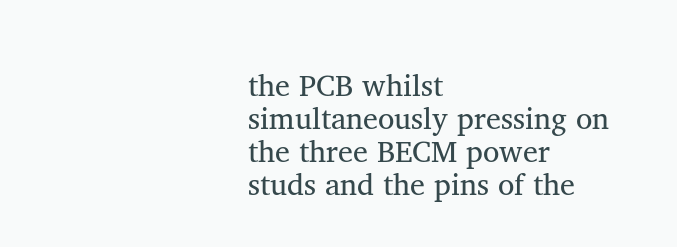the PCB whilst simultaneously pressing on the three BECM power studs and the pins of the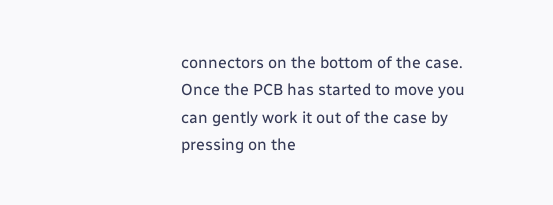connectors on the bottom of the case. Once the PCB has started to move you can gently work it out of the case by pressing on the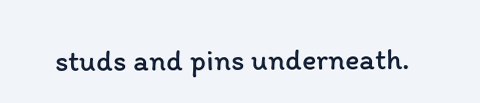studs and pins underneath.